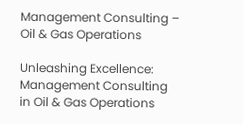Management Consulting – Oil & Gas Operations

Unleashing Excellence: Management Consulting in Oil & Gas Operations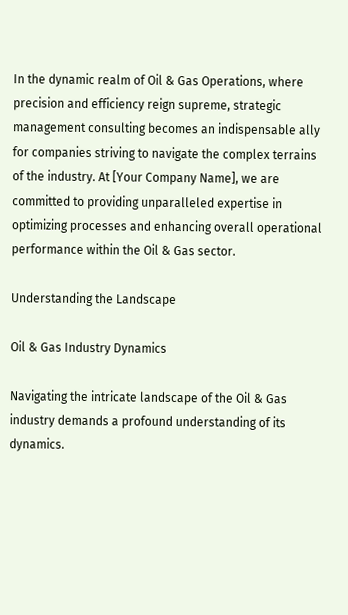In the dynamic realm of Oil & Gas Operations, where precision and efficiency reign supreme, strategic management consulting becomes an indispensable ally for companies striving to navigate the complex terrains of the industry. At [Your Company Name], we are committed to providing unparalleled expertise in optimizing processes and enhancing overall operational performance within the Oil & Gas sector.

Understanding the Landscape

Oil & Gas Industry Dynamics

Navigating the intricate landscape of the Oil & Gas industry demands a profound understanding of its dynamics.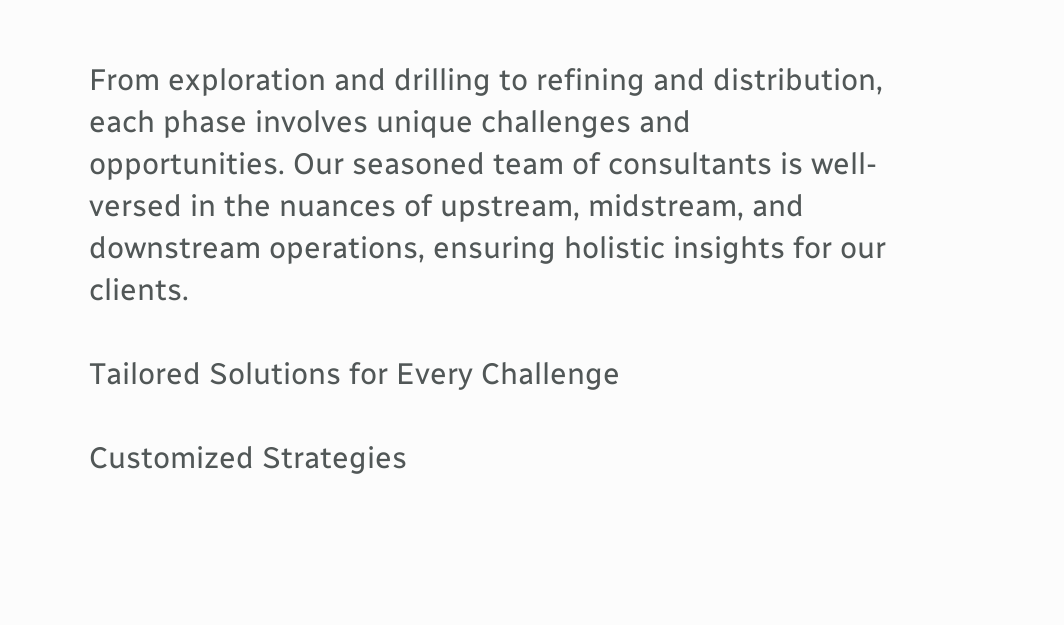From exploration and drilling to refining and distribution, each phase involves unique challenges and opportunities. Our seasoned team of consultants is well-versed in the nuances of upstream, midstream, and downstream operations, ensuring holistic insights for our clients.

Tailored Solutions for Every Challenge

Customized Strategies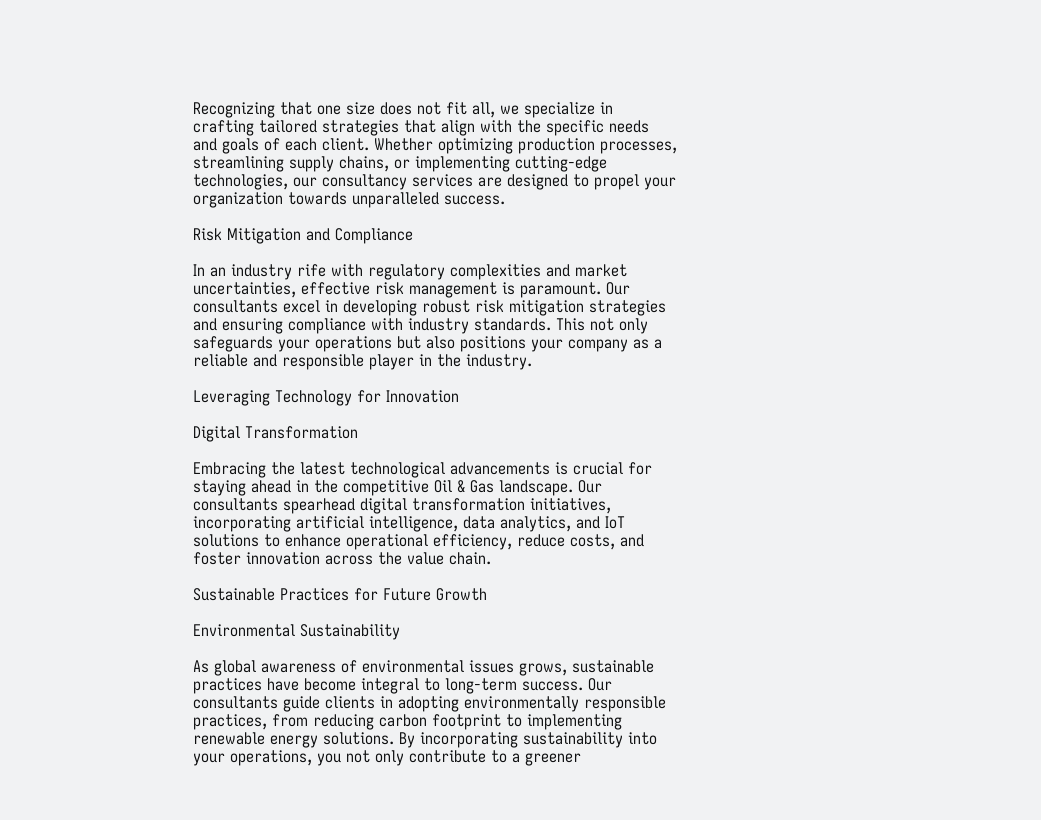Recognizing that one size does not fit all, we specialize in crafting tailored strategies that align with the specific needs and goals of each client. Whether optimizing production processes, streamlining supply chains, or implementing cutting-edge technologies, our consultancy services are designed to propel your organization towards unparalleled success.

Risk Mitigation and Compliance

In an industry rife with regulatory complexities and market uncertainties, effective risk management is paramount. Our consultants excel in developing robust risk mitigation strategies and ensuring compliance with industry standards. This not only safeguards your operations but also positions your company as a reliable and responsible player in the industry.

Leveraging Technology for Innovation

Digital Transformation

Embracing the latest technological advancements is crucial for staying ahead in the competitive Oil & Gas landscape. Our consultants spearhead digital transformation initiatives, incorporating artificial intelligence, data analytics, and IoT solutions to enhance operational efficiency, reduce costs, and foster innovation across the value chain.

Sustainable Practices for Future Growth

Environmental Sustainability

As global awareness of environmental issues grows, sustainable practices have become integral to long-term success. Our consultants guide clients in adopting environmentally responsible practices, from reducing carbon footprint to implementing renewable energy solutions. By incorporating sustainability into your operations, you not only contribute to a greener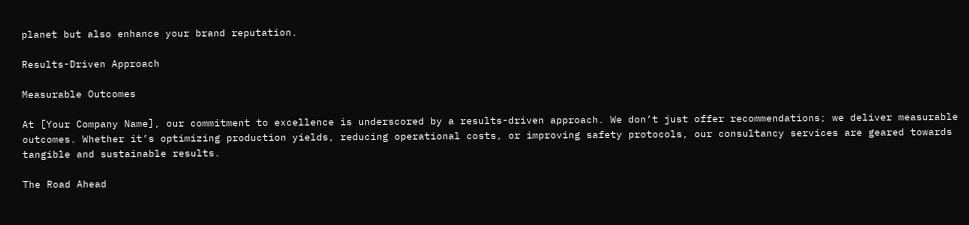planet but also enhance your brand reputation.

Results-Driven Approach

Measurable Outcomes

At [Your Company Name], our commitment to excellence is underscored by a results-driven approach. We don’t just offer recommendations; we deliver measurable outcomes. Whether it’s optimizing production yields, reducing operational costs, or improving safety protocols, our consultancy services are geared towards tangible and sustainable results.

The Road Ahead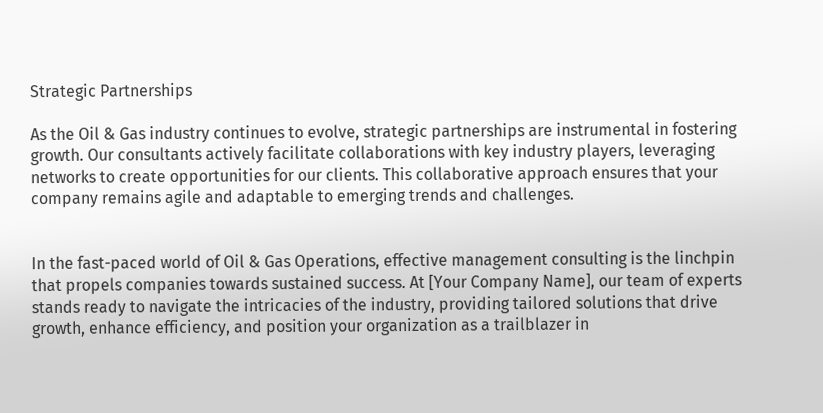Strategic Partnerships

As the Oil & Gas industry continues to evolve, strategic partnerships are instrumental in fostering growth. Our consultants actively facilitate collaborations with key industry players, leveraging networks to create opportunities for our clients. This collaborative approach ensures that your company remains agile and adaptable to emerging trends and challenges.


In the fast-paced world of Oil & Gas Operations, effective management consulting is the linchpin that propels companies towards sustained success. At [Your Company Name], our team of experts stands ready to navigate the intricacies of the industry, providing tailored solutions that drive growth, enhance efficiency, and position your organization as a trailblazer in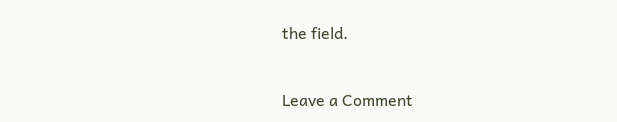the field.


Leave a Comment